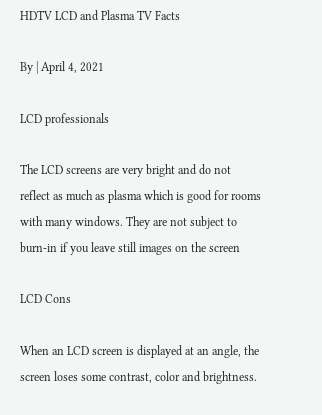HDTV LCD and Plasma TV Facts

By | April 4, 2021

LCD professionals

The LCD screens are very bright and do not reflect as much as plasma which is good for rooms with many windows. They are not subject to burn-in if you leave still images on the screen

LCD Cons

When an LCD screen is displayed at an angle, the screen loses some contrast, color and brightness.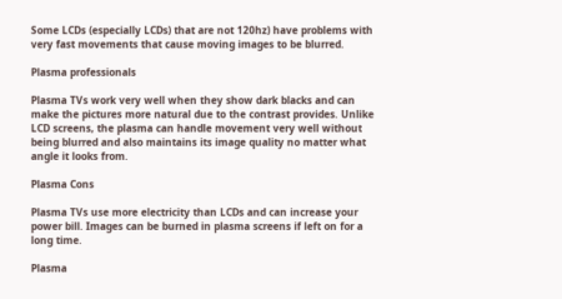Some LCDs (especially LCDs) that are not 120hz) have problems with very fast movements that cause moving images to be blurred.

Plasma professionals

Plasma TVs work very well when they show dark blacks and can make the pictures more natural due to the contrast provides. Unlike LCD screens, the plasma can handle movement very well without being blurred and also maintains its image quality no matter what angle it looks from.

Plasma Cons

Plasma TVs use more electricity than LCDs and can increase your power bill. Images can be burned in plasma screens if left on for a long time.

Plasma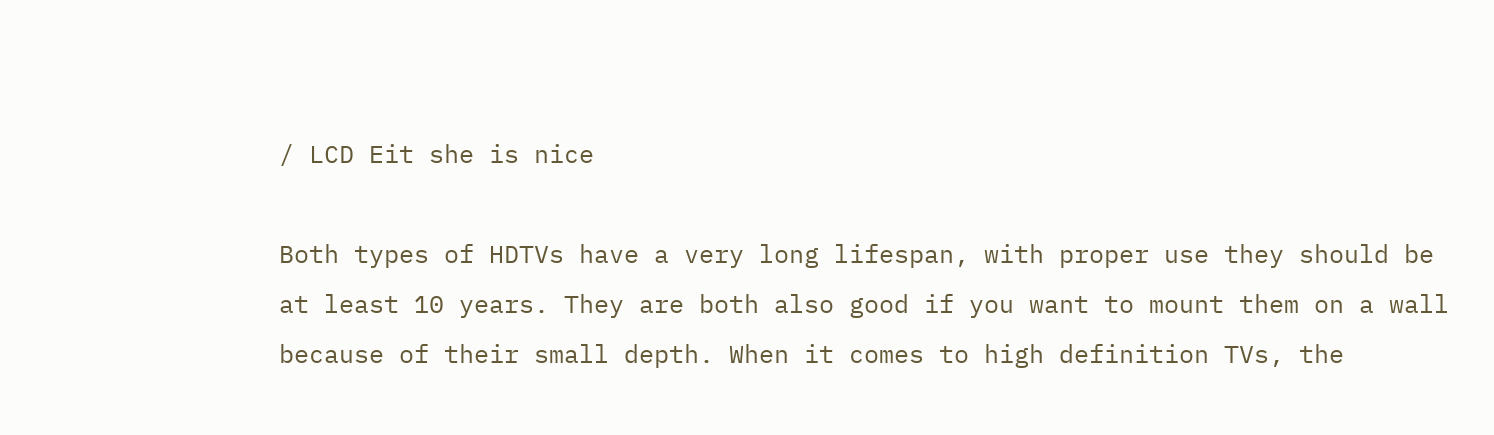/ LCD Eit she is nice

Both types of HDTVs have a very long lifespan, with proper use they should be at least 10 years. They are both also good if you want to mount them on a wall because of their small depth. When it comes to high definition TVs, the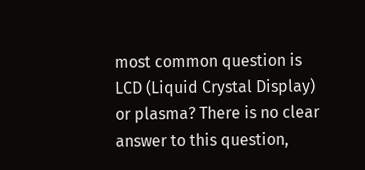most common question is LCD (Liquid Crystal Display) or plasma? There is no clear answer to this question,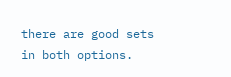there are good sets in both options.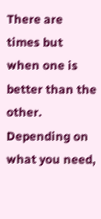There are times but when one is better than the other. Depending on what you need,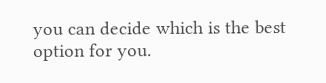you can decide which is the best option for you.